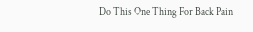Do This One Thing For Back Pain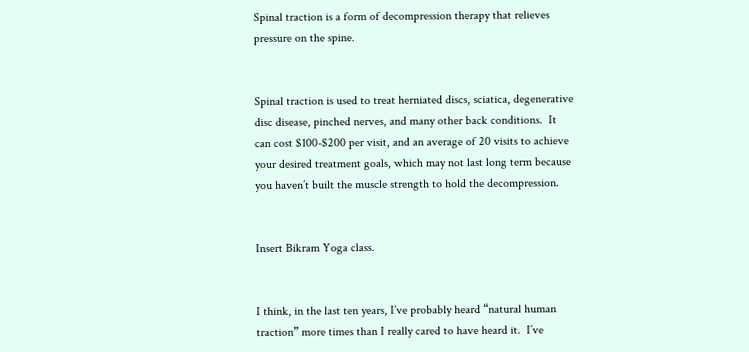Spinal traction is a form of decompression therapy that relieves pressure on the spine.


Spinal traction is used to treat herniated discs, sciatica, degenerative disc disease, pinched nerves, and many other back conditions.  It can cost $100-$200 per visit, and an average of 20 visits to achieve your desired treatment goals, which may not last long term because you haven’t built the muscle strength to hold the decompression.


Insert Bikram Yoga class.


I think, in the last ten years, I’ve probably heard “natural human traction” more times than I really cared to have heard it.  I’ve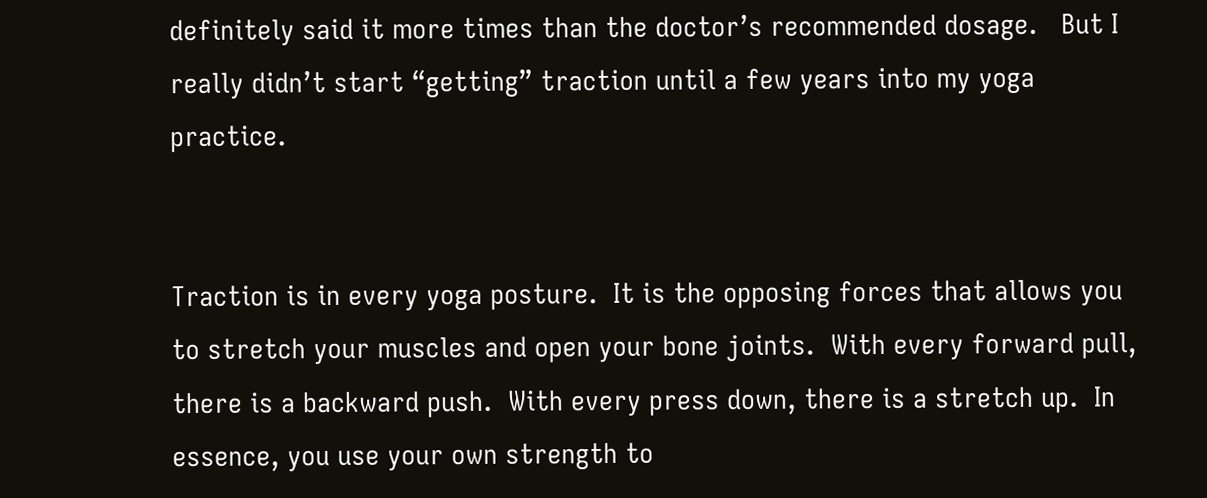definitely said it more times than the doctor’s recommended dosage.   But I really didn’t start “getting” traction until a few years into my yoga practice.


Traction is in every yoga posture.  It is the opposing forces that allows you to stretch your muscles and open your bone joints.  With every forward pull, there is a backward push.  With every press down, there is a stretch up.  In essence, you use your own strength to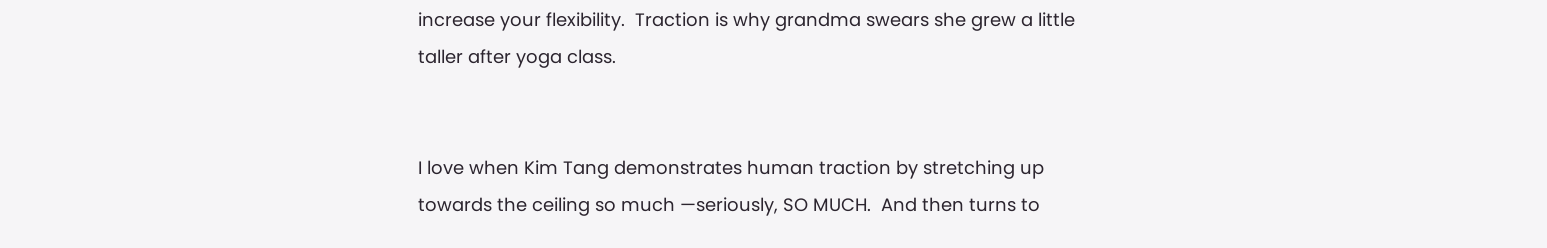increase your flexibility.  Traction is why grandma swears she grew a little taller after yoga class.


I love when Kim Tang demonstrates human traction by stretching up towards the ceiling so much —seriously, SO MUCH.  And then turns to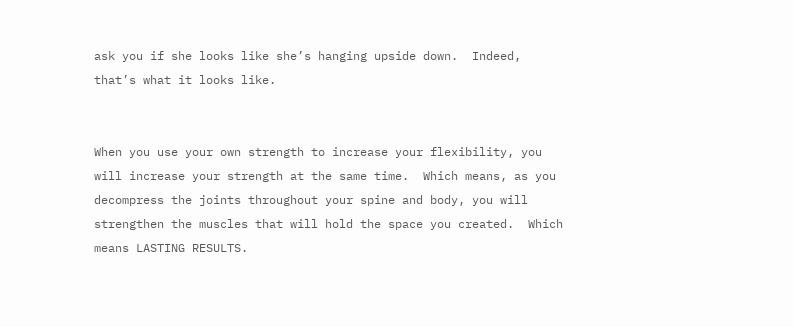ask you if she looks like she’s hanging upside down.  Indeed, that’s what it looks like.


When you use your own strength to increase your flexibility, you will increase your strength at the same time.  Which means, as you decompress the joints throughout your spine and body, you will strengthen the muscles that will hold the space you created.  Which means LASTING RESULTS.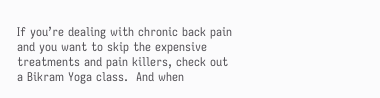If you’re dealing with chronic back pain and you want to skip the expensive treatments and pain killers, check out a Bikram Yoga class.  And when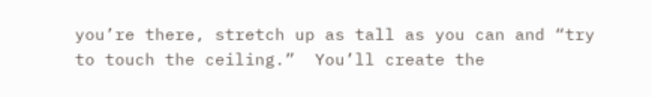you’re there, stretch up as tall as you can and “try to touch the ceiling.”  You’ll create the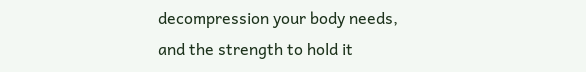decompression your body needs, and the strength to hold it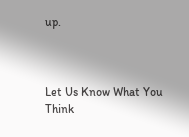up.



Let Us Know What You Think